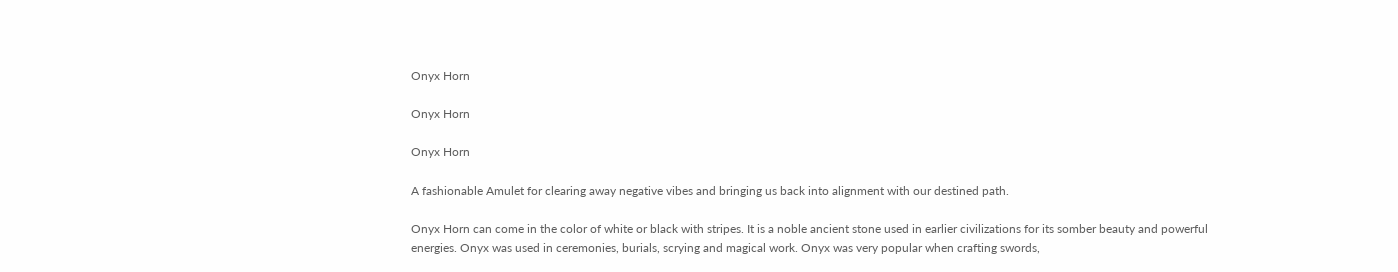Onyx Horn

Onyx Horn

Onyx Horn

A fashionable Amulet for clearing away negative vibes and bringing us back into alignment with our destined path.

Onyx Horn can come in the color of white or black with stripes. It is a noble ancient stone used in earlier civilizations for its somber beauty and powerful energies. Onyx was used in ceremonies, burials, scrying and magical work. Onyx was very popular when crafting swords,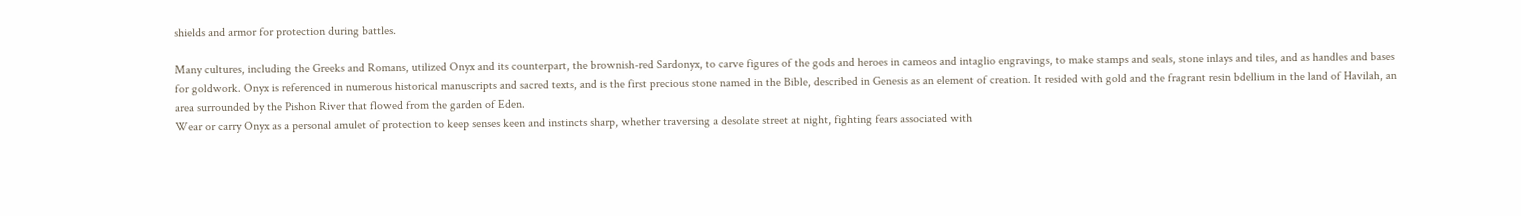shields and armor for protection during battles.

Many cultures, including the Greeks and Romans, utilized Onyx and its counterpart, the brownish-red Sardonyx, to carve figures of the gods and heroes in cameos and intaglio engravings, to make stamps and seals, stone inlays and tiles, and as handles and bases for goldwork. Onyx is referenced in numerous historical manuscripts and sacred texts, and is the first precious stone named in the Bible, described in Genesis as an element of creation. It resided with gold and the fragrant resin bdellium in the land of Havilah, an area surrounded by the Pishon River that flowed from the garden of Eden.
Wear or carry Onyx as a personal amulet of protection to keep senses keen and instincts sharp, whether traversing a desolate street at night, fighting fears associated with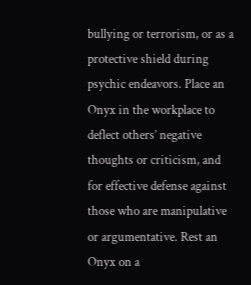bullying or terrorism, or as a protective shield during psychic endeavors. Place an Onyx in the workplace to deflect others’ negative thoughts or criticism, and for effective defense against those who are manipulative or argumentative. Rest an Onyx on a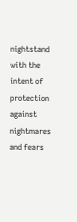nightstand with the intent of protection against nightmares and fears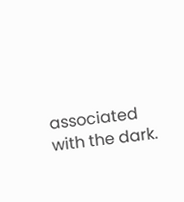associated with the dark.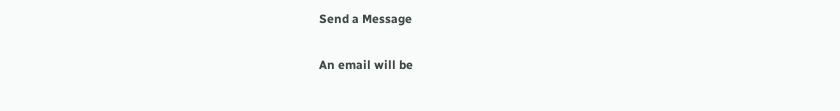Send a Message

An email will be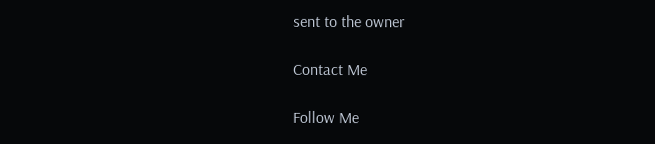sent to the owner

Contact Me

Follow Me